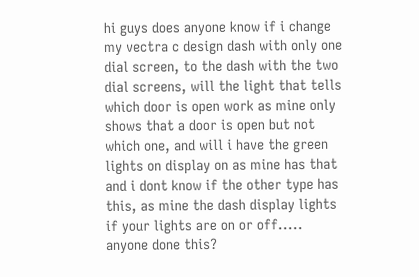hi guys does anyone know if i change my vectra c design dash with only one dial screen, to the dash with the two dial screens, will the light that tells which door is open work as mine only shows that a door is open but not which one, and will i have the green lights on display on as mine has that and i dont know if the other type has this, as mine the dash display lights if your lights are on or off..... anyone done this?